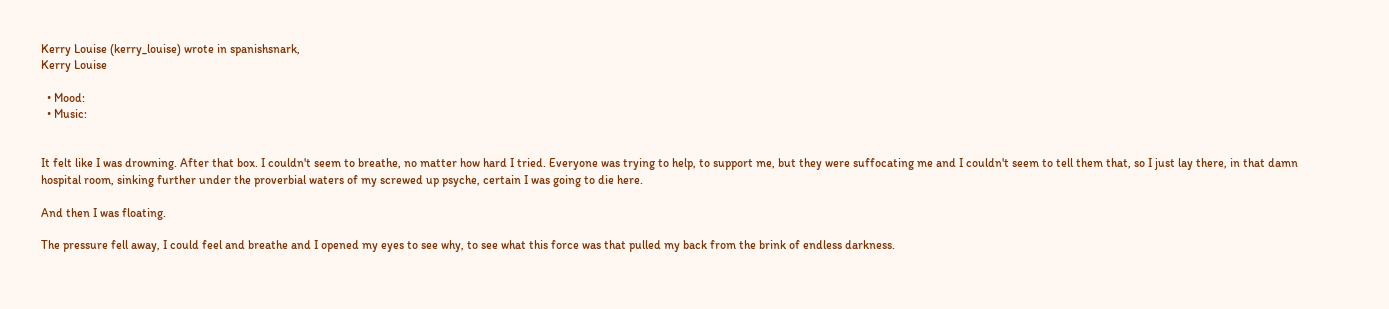Kerry Louise (kerry_louise) wrote in spanishsnark,
Kerry Louise

  • Mood:
  • Music:


It felt like I was drowning. After that box. I couldn't seem to breathe, no matter how hard I tried. Everyone was trying to help, to support me, but they were suffocating me and I couldn't seem to tell them that, so I just lay there, in that damn hospital room, sinking further under the proverbial waters of my screwed up psyche, certain I was going to die here.

And then I was floating.

The pressure fell away, I could feel and breathe and I opened my eyes to see why, to see what this force was that pulled my back from the brink of endless darkness.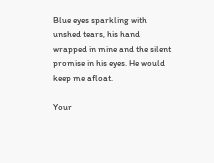Blue eyes sparkling with unshed tears, his hand wrapped in mine and the silent promise in his eyes. He would keep me afloat.

Your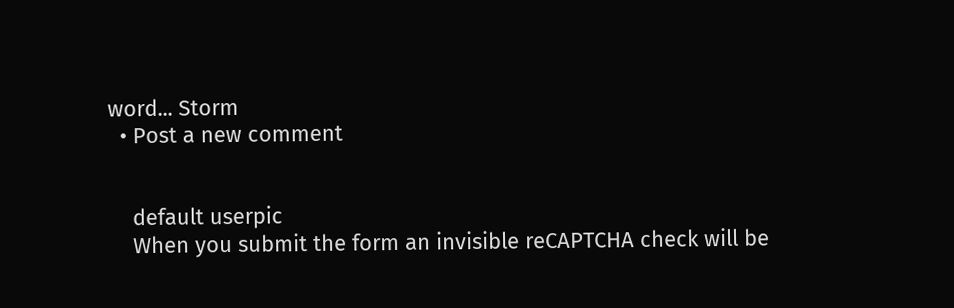word... Storm
  • Post a new comment


    default userpic
    When you submit the form an invisible reCAPTCHA check will be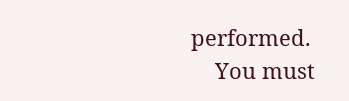performed.
    You must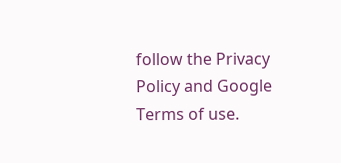follow the Privacy Policy and Google Terms of use.